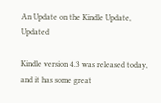An Update on the Kindle Update, Updated

Kindle version 4.3 was released today, and it has some great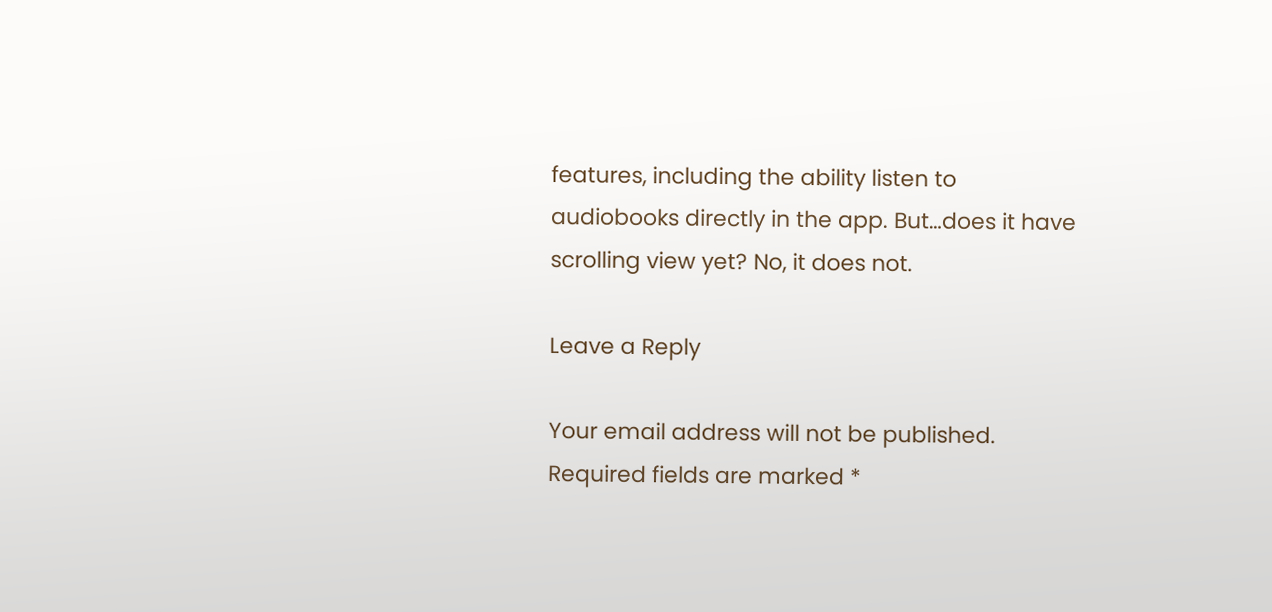features, including the ability listen to audiobooks directly in the app. But…does it have scrolling view yet? No, it does not.

Leave a Reply

Your email address will not be published. Required fields are marked *